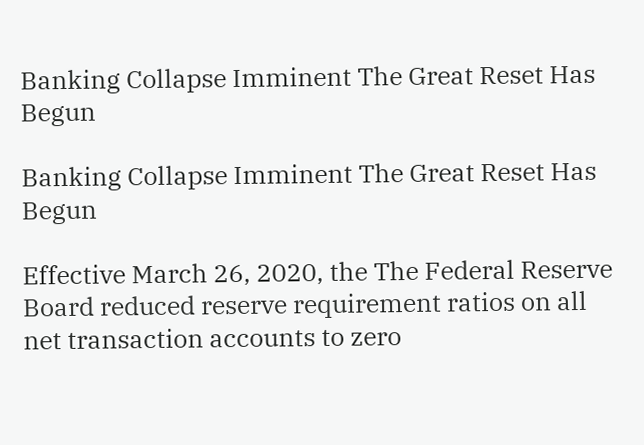Banking Collapse Imminent The Great Reset Has Begun

Banking Collapse Imminent The Great Reset Has Begun

Effective March 26, 2020, the The Federal Reserve Board reduced reserve requirement ratios on all net transaction accounts to zero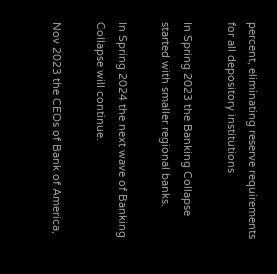percent, eliminating reserve requirements for all depository institutions

In Spring 2023 the Banking Collapse started with smaller regional banks.

In Spring 2024 the next wave of Banking Collapse will continue.

Nov 2023 the CEOs of Bank of America,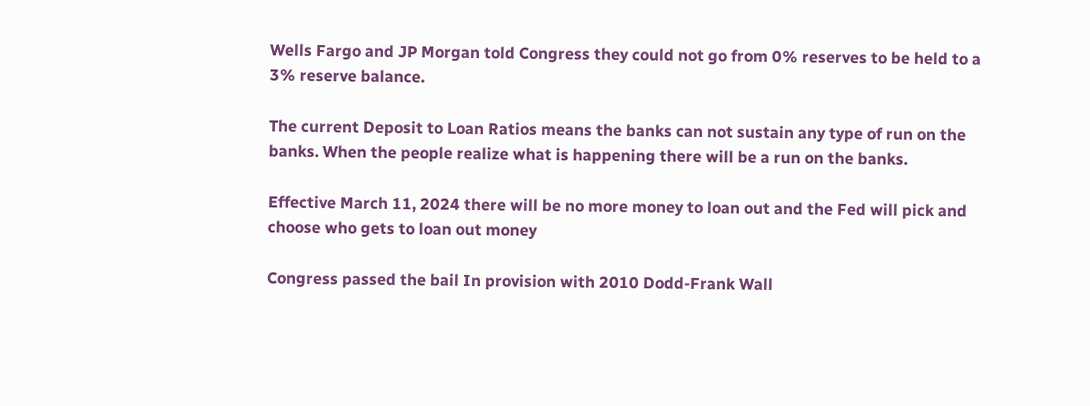Wells Fargo and JP Morgan told Congress they could not go from 0% reserves to be held to a 3% reserve balance.

The current Deposit to Loan Ratios means the banks can not sustain any type of run on the banks. When the people realize what is happening there will be a run on the banks.

Effective March 11, 2024 there will be no more money to loan out and the Fed will pick and choose who gets to loan out money

Congress passed the bail In provision with 2010 Dodd-Frank Wall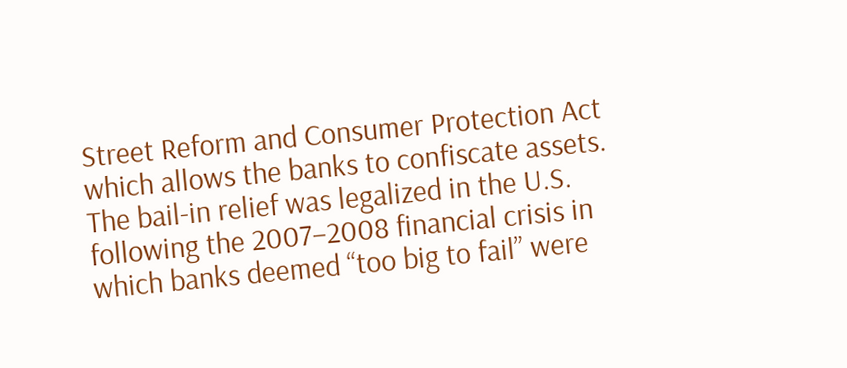Street Reform and Consumer Protection Act which allows the banks to confiscate assets. The bail-in relief was legalized in the U.S. following the 2007–2008 financial crisis in which banks deemed “too big to fail” were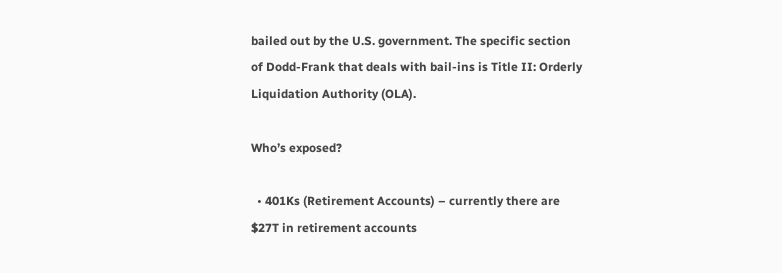bailed out by the U.S. government. The specific section of Dodd-Frank that deals with bail-ins is Title II: Orderly Liquidation Authority (OLA).

Who’s exposed?

  • 401Ks (Retirement Accounts) – currently there are $27T in retirement accounts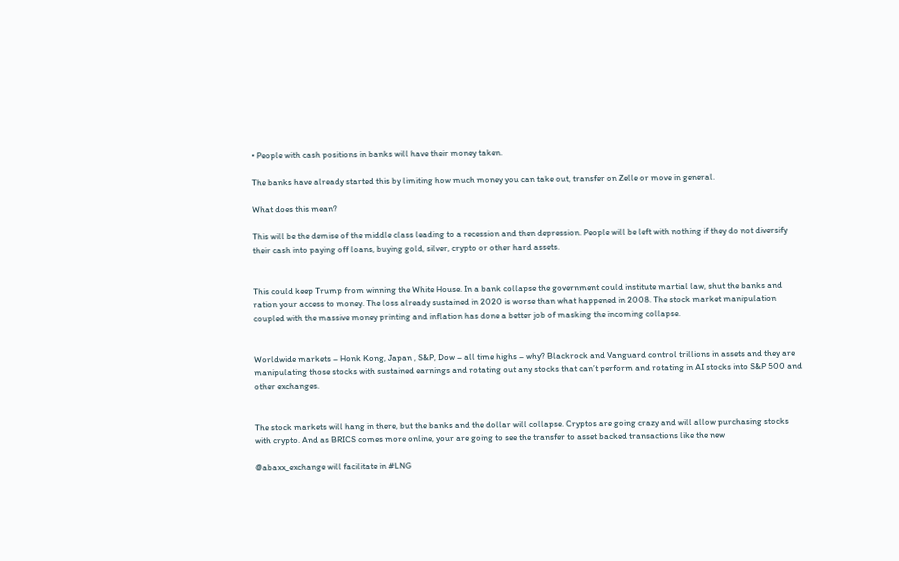• People with cash positions in banks will have their money taken.

The banks have already started this by limiting how much money you can take out, transfer on Zelle or move in general.

What does this mean?

This will be the demise of the middle class leading to a recession and then depression. People will be left with nothing if they do not diversify their cash into paying off loans, buying gold, silver, crypto or other hard assets.


This could keep Trump from winning the White House. In a bank collapse the government could institute martial law, shut the banks and ration your access to money. The loss already sustained in 2020 is worse than what happened in 2008. The stock market manipulation coupled with the massive money printing and inflation has done a better job of masking the incoming collapse.


Worldwide markets – Honk Kong, Japan , S&P, Dow – all time highs – why? Blackrock and Vanguard control trillions in assets and they are manipulating those stocks with sustained earnings and rotating out any stocks that can’t perform and rotating in AI stocks into S&P 500 and other exchanges.


The stock markets will hang in there, but the banks and the dollar will collapse. Cryptos are going crazy and will allow purchasing stocks with crypto. And as BRICS comes more online, your are going to see the transfer to asset backed transactions like the new

@abaxx_exchange will facilitate in #LNG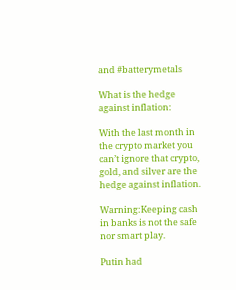and #batterymetals

What is the hedge against inflation:

With the last month in the crypto market you can’t ignore that crypto, gold, and silver are the hedge against inflation.

Warning:Keeping cash in banks is not the safe nor smart play.

Putin had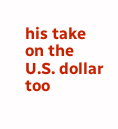his take on the U.S. dollar too